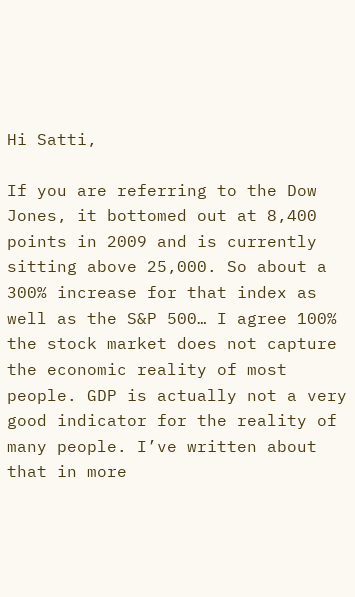Hi Satti,

If you are referring to the Dow Jones, it bottomed out at 8,400 points in 2009 and is currently sitting above 25,000. So about a 300% increase for that index as well as the S&P 500… I agree 100% the stock market does not capture the economic reality of most people. GDP is actually not a very good indicator for the reality of many people. I’ve written about that in more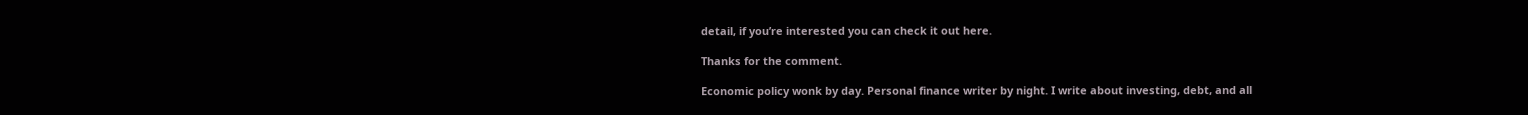detail, if you’re interested you can check it out here.

Thanks for the comment.

Economic policy wonk by day. Personal finance writer by night. I write about investing, debt, and all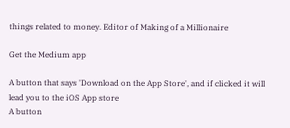things related to money. Editor of Making of a Millionaire

Get the Medium app

A button that says 'Download on the App Store', and if clicked it will lead you to the iOS App store
A button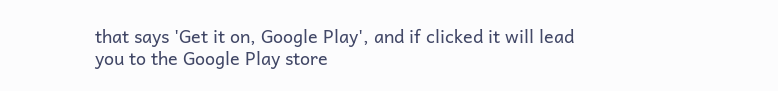that says 'Get it on, Google Play', and if clicked it will lead you to the Google Play store